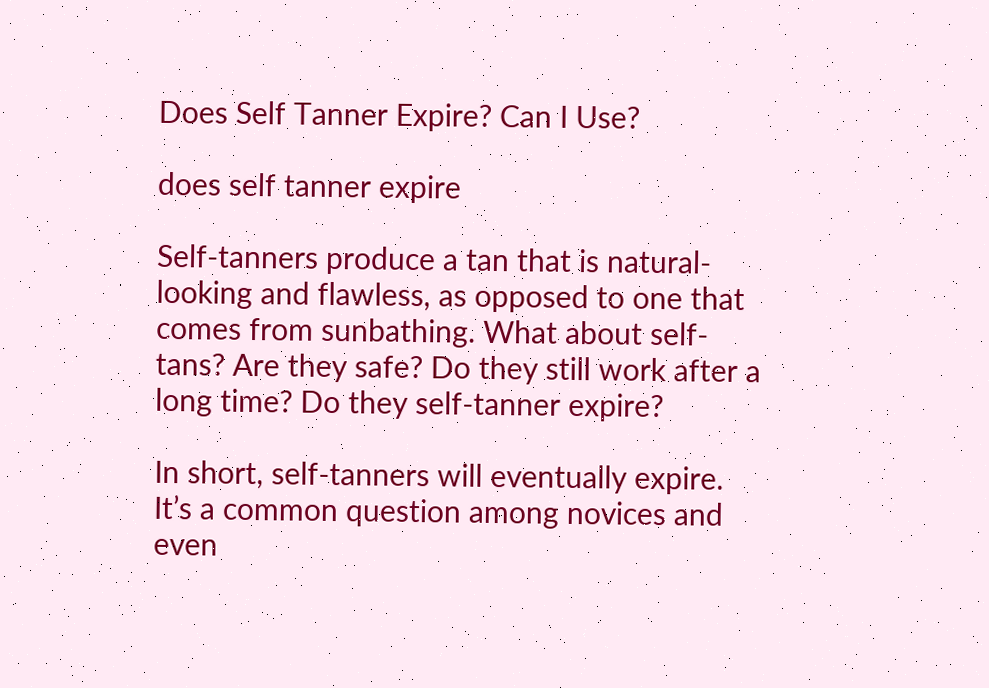Does Self Tanner Expire? Can I Use?

does self tanner expire

Self-tanners produce a tan that is natural-looking and flawless, as opposed to one that comes from sunbathing. What about self-tans? Are they safe? Do they still work after a long time? Do they self-tanner expire?

In short, self-tanners will eventually expire. It’s a common question among novices and even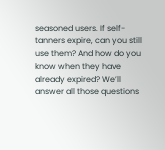seasoned users. If self-tanners expire, can you still use them? And how do you know when they have already expired? We’ll answer all those questions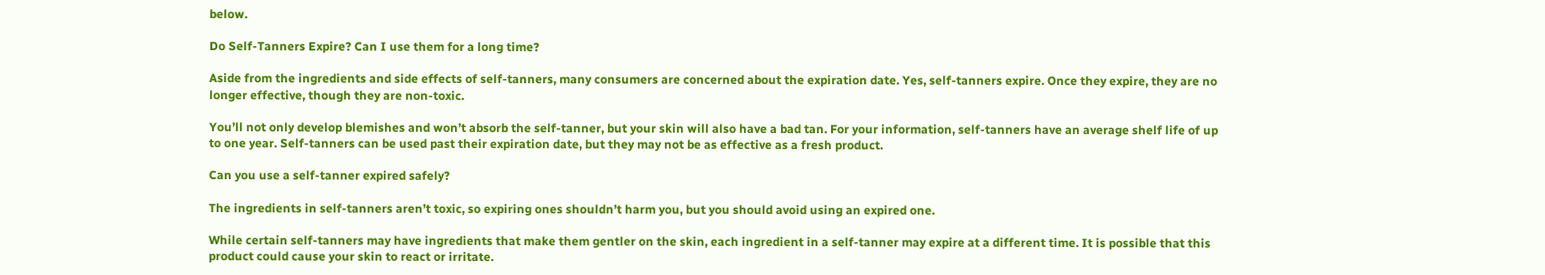below.

Do Self-Tanners Expire? Can I use them for a long time?

Aside from the ingredients and side effects of self-tanners, many consumers are concerned about the expiration date. Yes, self-tanners expire. Once they expire, they are no longer effective, though they are non-toxic.

You’ll not only develop blemishes and won’t absorb the self-tanner, but your skin will also have a bad tan. For your information, self-tanners have an average shelf life of up to one year. Self-tanners can be used past their expiration date, but they may not be as effective as a fresh product.

Can you use a self-tanner expired safely?

The ingredients in self-tanners aren’t toxic, so expiring ones shouldn’t harm you, but you should avoid using an expired one.

While certain self-tanners may have ingredients that make them gentler on the skin, each ingredient in a self-tanner may expire at a different time. It is possible that this product could cause your skin to react or irritate.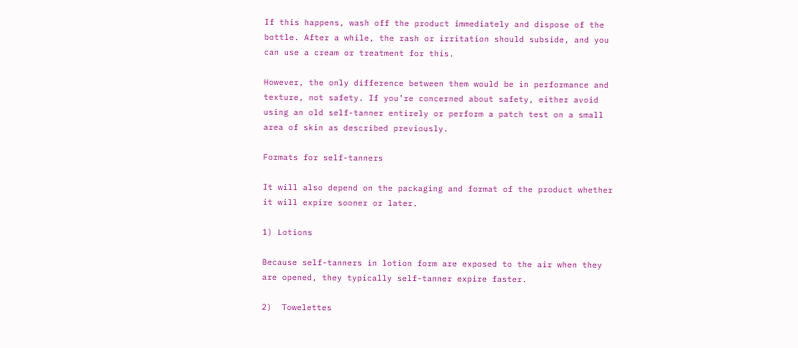If this happens, wash off the product immediately and dispose of the bottle. After a while, the rash or irritation should subside, and you can use a cream or treatment for this.

However, the only difference between them would be in performance and texture, not safety. If you’re concerned about safety, either avoid using an old self-tanner entirely or perform a patch test on a small area of skin as described previously.

Formats for self-tanners

It will also depend on the packaging and format of the product whether it will expire sooner or later.

1) Lotions

Because self-tanners in lotion form are exposed to the air when they are opened, they typically self-tanner expire faster.

2)  Towelettes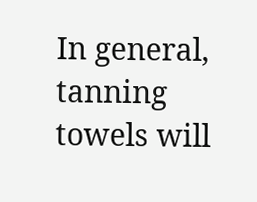In general, tanning towels will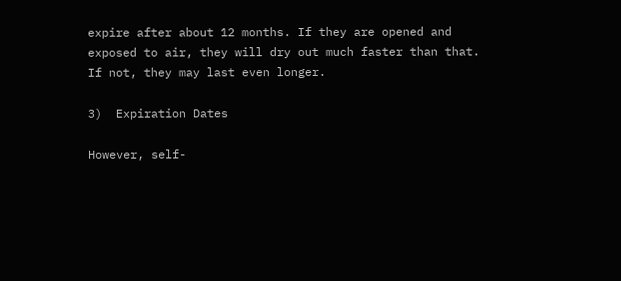expire after about 12 months. If they are opened and exposed to air, they will dry out much faster than that. If not, they may last even longer.

3)  Expiration Dates

However, self-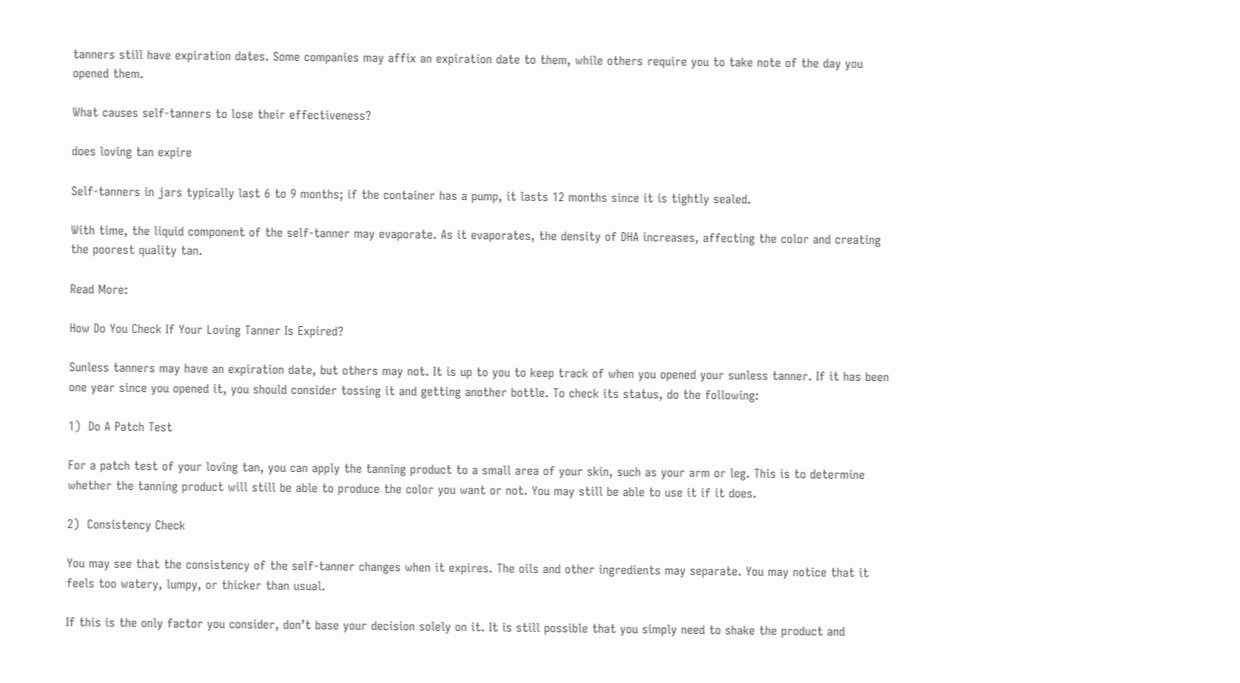tanners still have expiration dates. Some companies may affix an expiration date to them, while others require you to take note of the day you opened them.

What causes self-tanners to lose their effectiveness?

does loving tan expire

Self-tanners in jars typically last 6 to 9 months; if the container has a pump, it lasts 12 months since it is tightly sealed.

With time, the liquid component of the self-tanner may evaporate. As it evaporates, the density of DHA increases, affecting the color and creating the poorest quality tan.

Read More:

How Do You Check If Your Loving Tanner Is Expired?

Sunless tanners may have an expiration date, but others may not. It is up to you to keep track of when you opened your sunless tanner. If it has been one year since you opened it, you should consider tossing it and getting another bottle. To check its status, do the following:

1)  Do A Patch Test

For a patch test of your loving tan, you can apply the tanning product to a small area of your skin, such as your arm or leg. This is to determine whether the tanning product will still be able to produce the color you want or not. You may still be able to use it if it does.

2)  Consistency Check

You may see that the consistency of the self-tanner changes when it expires. The oils and other ingredients may separate. You may notice that it feels too watery, lumpy, or thicker than usual.

If this is the only factor you consider, don’t base your decision solely on it. It is still possible that you simply need to shake the product and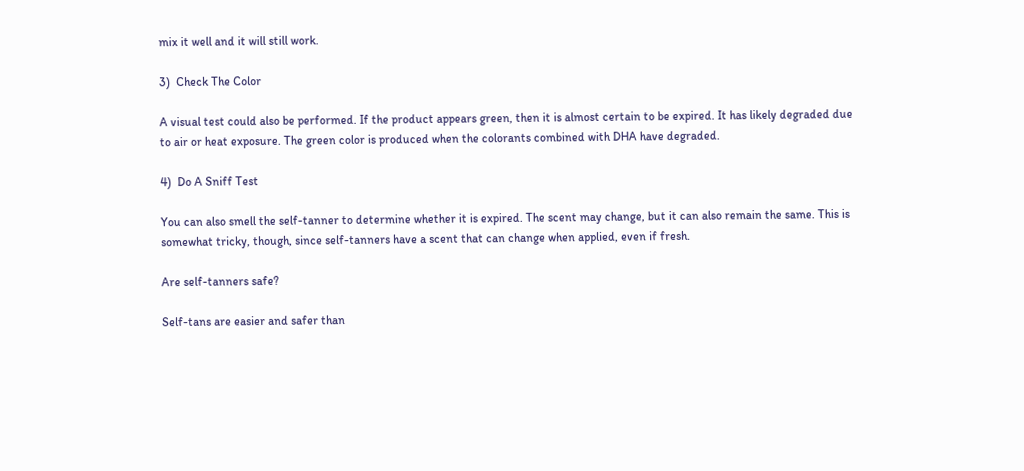mix it well and it will still work.

3)  Check The Color

A visual test could also be performed. If the product appears green, then it is almost certain to be expired. It has likely degraded due to air or heat exposure. The green color is produced when the colorants combined with DHA have degraded.

4)  Do A Sniff Test

You can also smell the self-tanner to determine whether it is expired. The scent may change, but it can also remain the same. This is somewhat tricky, though, since self-tanners have a scent that can change when applied, even if fresh.

Are self-tanners safe?

Self-tans are easier and safer than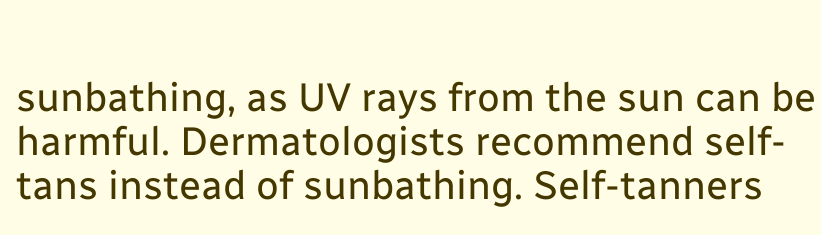sunbathing, as UV rays from the sun can be harmful. Dermatologists recommend self-tans instead of sunbathing. Self-tanners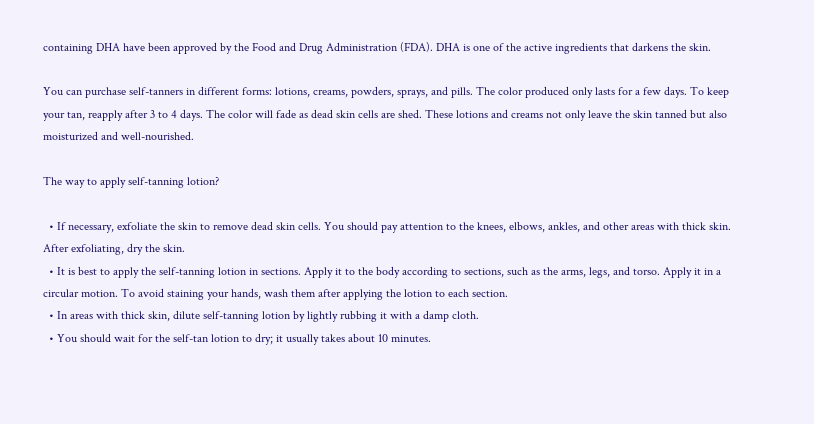containing DHA have been approved by the Food and Drug Administration (FDA). DHA is one of the active ingredients that darkens the skin.

You can purchase self-tanners in different forms: lotions, creams, powders, sprays, and pills. The color produced only lasts for a few days. To keep your tan, reapply after 3 to 4 days. The color will fade as dead skin cells are shed. These lotions and creams not only leave the skin tanned but also moisturized and well-nourished.

The way to apply self-tanning lotion?

  • If necessary, exfoliate the skin to remove dead skin cells. You should pay attention to the knees, elbows, ankles, and other areas with thick skin. After exfoliating, dry the skin.
  • It is best to apply the self-tanning lotion in sections. Apply it to the body according to sections, such as the arms, legs, and torso. Apply it in a circular motion. To avoid staining your hands, wash them after applying the lotion to each section.
  • In areas with thick skin, dilute self-tanning lotion by lightly rubbing it with a damp cloth.
  • You should wait for the self-tan lotion to dry; it usually takes about 10 minutes.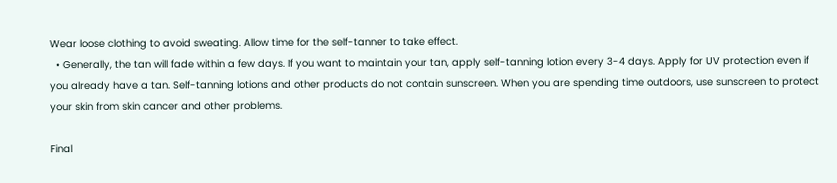Wear loose clothing to avoid sweating. Allow time for the self-tanner to take effect.
  • Generally, the tan will fade within a few days. If you want to maintain your tan, apply self-tanning lotion every 3-4 days. Apply for UV protection even if you already have a tan. Self-tanning lotions and other products do not contain sunscreen. When you are spending time outdoors, use sunscreen to protect your skin from skin cancer and other problems.

Final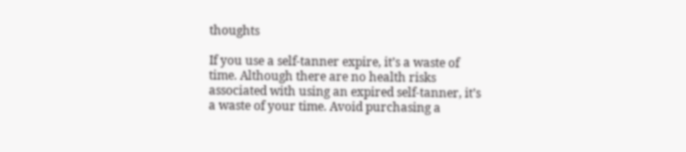thoughts

If you use a self-tanner expire, it’s a waste of time. Although there are no health risks associated with using an expired self-tanner, it’s a waste of your time. Avoid purchasing a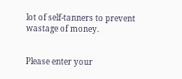lot of self-tanners to prevent wastage of money.


Please enter your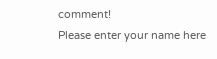comment!
Please enter your name here